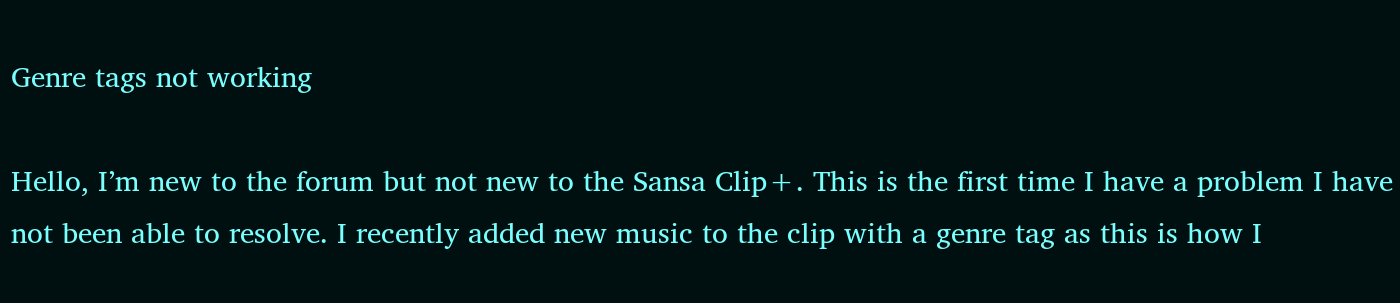Genre tags not working

Hello, I’m new to the forum but not new to the Sansa Clip+. This is the first time I have a problem I have not been able to resolve. I recently added new music to the clip with a genre tag as this is how I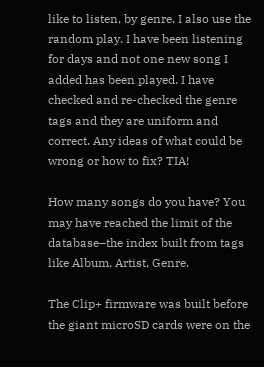like to listen, by genre. I also use the random play. I have been listening for days and not one new song I added has been played. I have checked and re-checked the genre tags and they are uniform and correct. Any ideas of what could be wrong or how to fix? TIA!

How many songs do you have? You may have reached the limit of the database–the index built from tags like Album, Artist, Genre.

The Clip+ firmware was built before the giant microSD cards were on the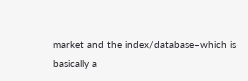market and the index/database–which is basically a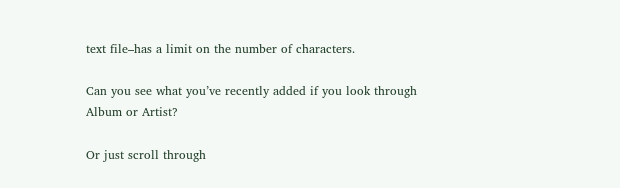text file–has a limit on the number of characters.

Can you see what you’ve recently added if you look through Album or Artist?

Or just scroll through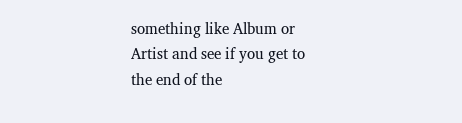something like Album or Artist and see if you get to the end of the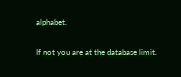alphabet.

If not you are at the database limit.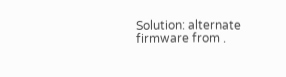Solution: alternate firmware from .